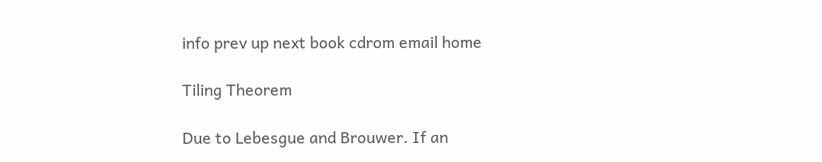info prev up next book cdrom email home

Tiling Theorem

Due to Lebesgue and Brouwer. If an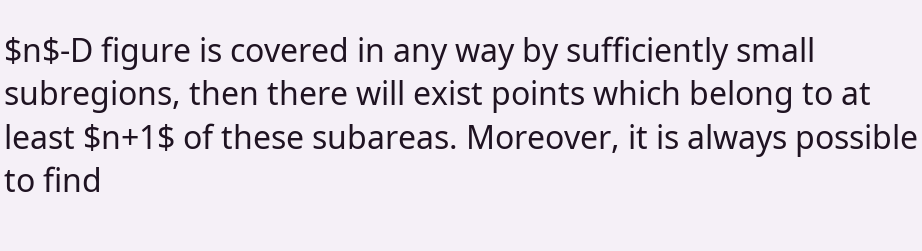$n$-D figure is covered in any way by sufficiently small subregions, then there will exist points which belong to at least $n+1$ of these subareas. Moreover, it is always possible to find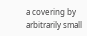a covering by arbitrarily small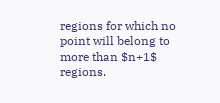regions for which no point will belong to more than $n+1$ regions.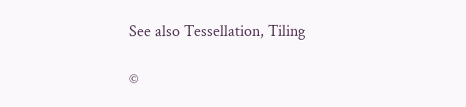See also Tessellation, Tiling

©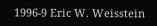1996-9 Eric W. Weisstein